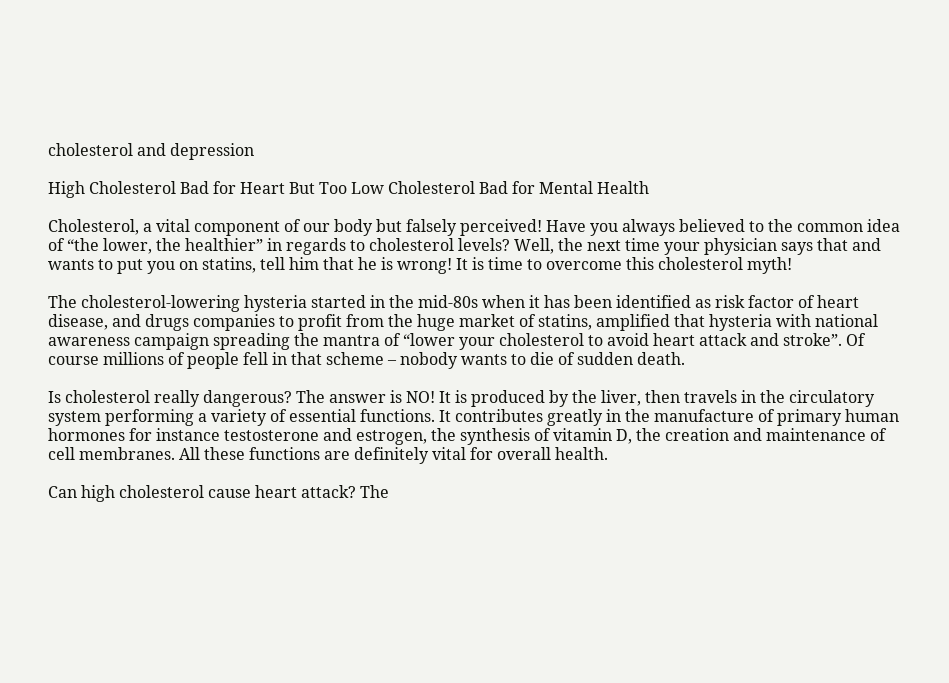cholesterol and depression

High Cholesterol Bad for Heart But Too Low Cholesterol Bad for Mental Health

Cholesterol, a vital component of our body but falsely perceived! Have you always believed to the common idea of “the lower, the healthier” in regards to cholesterol levels? Well, the next time your physician says that and wants to put you on statins, tell him that he is wrong! It is time to overcome this cholesterol myth!

The cholesterol-lowering hysteria started in the mid-80s when it has been identified as risk factor of heart disease, and drugs companies to profit from the huge market of statins, amplified that hysteria with national awareness campaign spreading the mantra of “lower your cholesterol to avoid heart attack and stroke”. Of course millions of people fell in that scheme – nobody wants to die of sudden death.

Is cholesterol really dangerous? The answer is NO! It is produced by the liver, then travels in the circulatory system performing a variety of essential functions. It contributes greatly in the manufacture of primary human hormones for instance testosterone and estrogen, the synthesis of vitamin D, the creation and maintenance of cell membranes. All these functions are definitely vital for overall health.

Can high cholesterol cause heart attack? The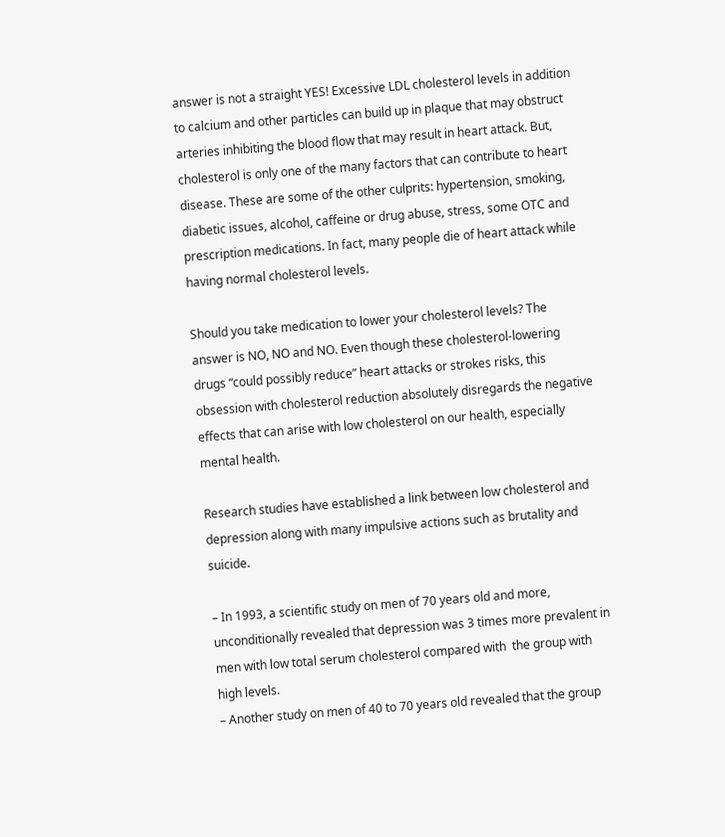answer is not a straight YES! Excessive LDL cholesterol levels in addition to calcium and other particles can build up in plaque that may obstruct arteries inhibiting the blood flow that may result in heart attack. But, cholesterol is only one of the many factors that can contribute to heart disease. These are some of the other culprits: hypertension, smoking, diabetic issues, alcohol, caffeine or drug abuse, stress, some OTC and prescription medications. In fact, many people die of heart attack while having normal cholesterol levels.

Should you take medication to lower your cholesterol levels? The answer is NO, NO and NO. Even though these cholesterol-lowering drugs “could possibly reduce” heart attacks or strokes risks, this obsession with cholesterol reduction absolutely disregards the negative effects that can arise with low cholesterol on our health, especially mental health.

Research studies have established a link between low cholesterol and depression along with many impulsive actions such as brutality and suicide.

– In 1993, a scientific study on men of 70 years old and more, unconditionally revealed that depression was 3 times more prevalent in men with low total serum cholesterol compared with  the group with high levels.
– Another study on men of 40 to 70 years old revealed that the group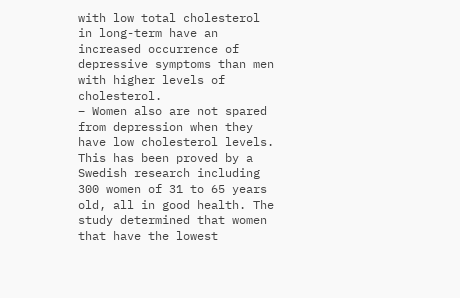with low total cholesterol in long-term have an increased occurrence of depressive symptoms than men with higher levels of cholesterol.
– Women also are not spared from depression when they have low cholesterol levels. This has been proved by a Swedish research including 300 women of 31 to 65 years old, all in good health. The study determined that women that have the lowest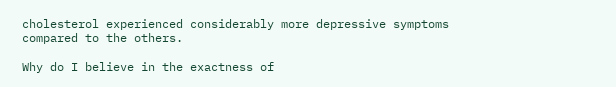cholesterol experienced considerably more depressive symptoms compared to the others.

Why do I believe in the exactness of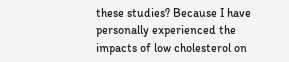these studies? Because I have personally experienced the impacts of low cholesterol on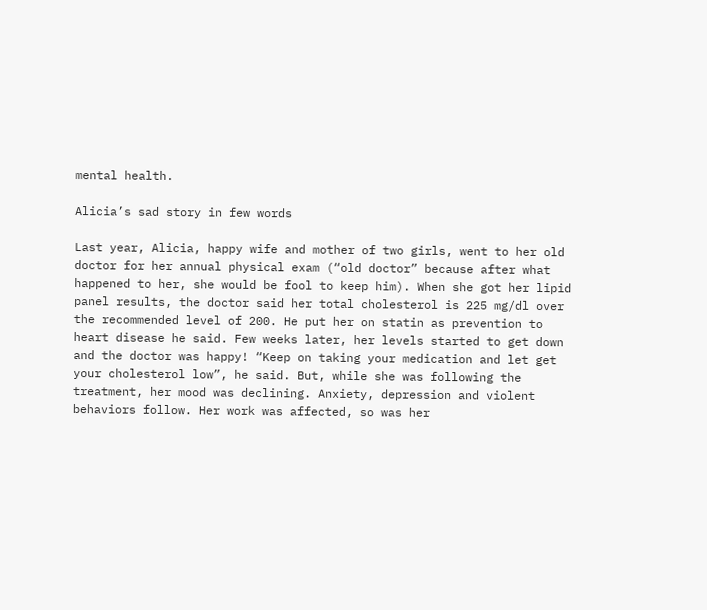mental health.

Alicia’s sad story in few words

Last year, Alicia, happy wife and mother of two girls, went to her old doctor for her annual physical exam (“old doctor” because after what happened to her, she would be fool to keep him). When she got her lipid panel results, the doctor said her total cholesterol is 225 mg/dl over the recommended level of 200. He put her on statin as prevention to heart disease he said. Few weeks later, her levels started to get down and the doctor was happy! “Keep on taking your medication and let get your cholesterol low”, he said. But, while she was following the treatment, her mood was declining. Anxiety, depression and violent behaviors follow. Her work was affected, so was her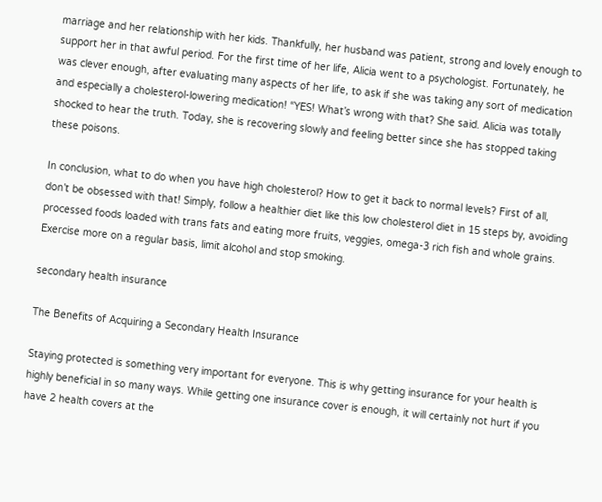marriage and her relationship with her kids. Thankfully, her husband was patient, strong and lovely enough to support her in that awful period. For the first time of her life, Alicia went to a psychologist. Fortunately, he was clever enough, after evaluating many aspects of her life, to ask if she was taking any sort of medication and especially a cholesterol-lowering medication! “YES! What’s wrong with that? She said. Alicia was totally shocked to hear the truth. Today, she is recovering slowly and feeling better since she has stopped taking these poisons.

In conclusion, what to do when you have high cholesterol? How to get it back to normal levels? First of all, don’t be obsessed with that! Simply, follow a healthier diet like this low cholesterol diet in 15 steps by, avoiding processed foods loaded with trans fats and eating more fruits, veggies, omega-3 rich fish and whole grains. Exercise more on a regular basis, limit alcohol and stop smoking.

secondary health insurance

The Benefits of Acquiring a Secondary Health Insurance

Staying protected is something very important for everyone. This is why getting insurance for your health is highly beneficial in so many ways. While getting one insurance cover is enough, it will certainly not hurt if you have 2 health covers at the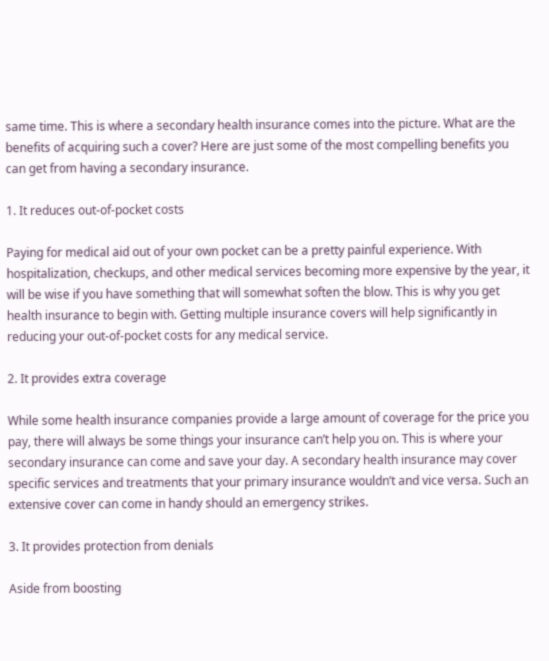same time. This is where a secondary health insurance comes into the picture. What are the benefits of acquiring such a cover? Here are just some of the most compelling benefits you can get from having a secondary insurance.

1. It reduces out-of-pocket costs

Paying for medical aid out of your own pocket can be a pretty painful experience. With hospitalization, checkups, and other medical services becoming more expensive by the year, it will be wise if you have something that will somewhat soften the blow. This is why you get health insurance to begin with. Getting multiple insurance covers will help significantly in reducing your out-of-pocket costs for any medical service.

2. It provides extra coverage

While some health insurance companies provide a large amount of coverage for the price you pay, there will always be some things your insurance can’t help you on. This is where your secondary insurance can come and save your day. A secondary health insurance may cover specific services and treatments that your primary insurance wouldn’t and vice versa. Such an extensive cover can come in handy should an emergency strikes.

3. It provides protection from denials

Aside from boosting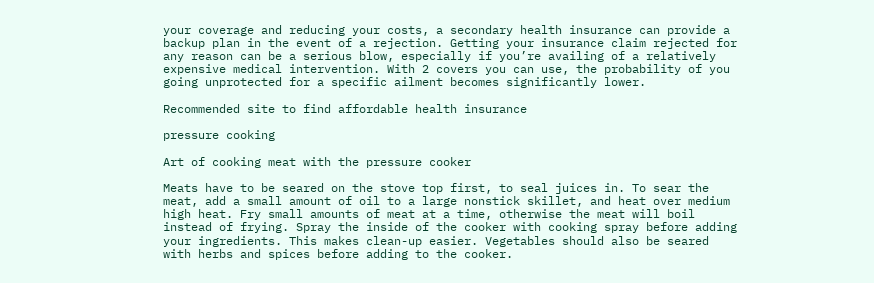your coverage and reducing your costs, a secondary health insurance can provide a backup plan in the event of a rejection. Getting your insurance claim rejected for any reason can be a serious blow, especially if you’re availing of a relatively expensive medical intervention. With 2 covers you can use, the probability of you going unprotected for a specific ailment becomes significantly lower.

Recommended site to find affordable health insurance

pressure cooking

Art of cooking meat with the pressure cooker

Meats have to be seared on the stove top first, to seal juices in. To sear the meat, add a small amount of oil to a large nonstick skillet, and heat over medium high heat. Fry small amounts of meat at a time, otherwise the meat will boil instead of frying. Spray the inside of the cooker with cooking spray before adding your ingredients. This makes clean-up easier. Vegetables should also be seared with herbs and spices before adding to the cooker.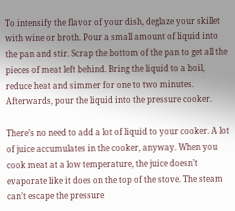To intensify the flavor of your dish, deglaze your skillet with wine or broth. Pour a small amount of liquid into the pan and stir. Scrap the bottom of the pan to get all the pieces of meat left behind. Bring the liquid to a boil, reduce heat and simmer for one to two minutes. Afterwards, pour the liquid into the pressure cooker.

There’s no need to add a lot of liquid to your cooker. A lot of juice accumulates in the cooker, anyway. When you cook meat at a low temperature, the juice doesn’t evaporate like it does on the top of the stove. The steam can’t escape the pressure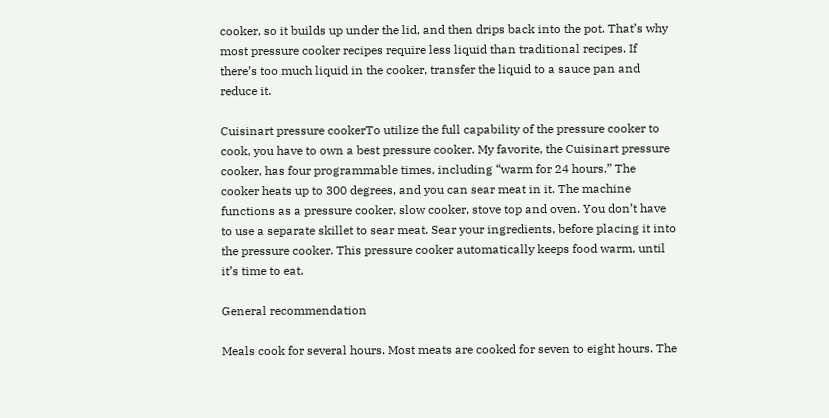cooker, so it builds up under the lid, and then drips back into the pot. That’s why most pressure cooker recipes require less liquid than traditional recipes. If there’s too much liquid in the cooker, transfer the liquid to a sauce pan and reduce it.

Cuisinart pressure cookerTo utilize the full capability of the pressure cooker to cook, you have to own a best pressure cooker. My favorite, the Cuisinart pressure cooker, has four programmable times, including “warm for 24 hours.” The cooker heats up to 300 degrees, and you can sear meat in it. The machine functions as a pressure cooker, slow cooker, stove top and oven. You don’t have to use a separate skillet to sear meat. Sear your ingredients, before placing it into the pressure cooker. This pressure cooker automatically keeps food warm, until it’s time to eat.

General recommendation

Meals cook for several hours. Most meats are cooked for seven to eight hours. The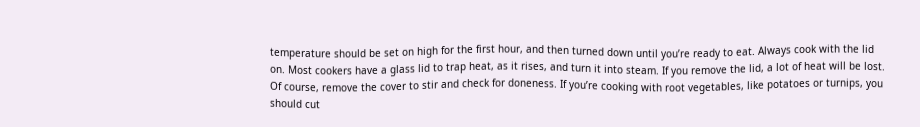temperature should be set on high for the first hour, and then turned down until you’re ready to eat. Always cook with the lid on. Most cookers have a glass lid to trap heat, as it rises, and turn it into steam. If you remove the lid, a lot of heat will be lost. Of course, remove the cover to stir and check for doneness. If you’re cooking with root vegetables, like potatoes or turnips, you should cut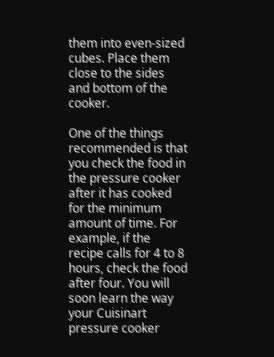them into even-sized cubes. Place them close to the sides and bottom of the cooker.

One of the things recommended is that you check the food in the pressure cooker after it has cooked for the minimum amount of time. For example, if the recipe calls for 4 to 8 hours, check the food after four. You will soon learn the way your Cuisinart pressure cooker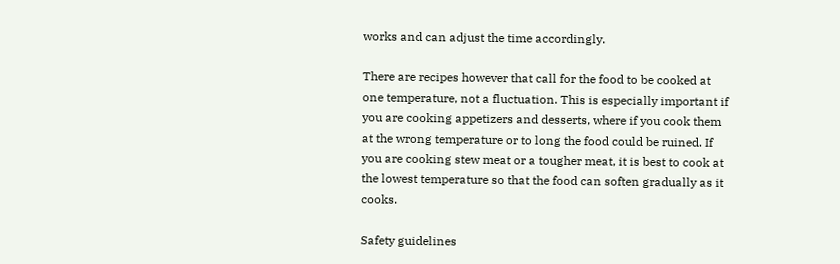works and can adjust the time accordingly.

There are recipes however that call for the food to be cooked at one temperature, not a fluctuation. This is especially important if you are cooking appetizers and desserts, where if you cook them at the wrong temperature or to long the food could be ruined. If you are cooking stew meat or a tougher meat, it is best to cook at the lowest temperature so that the food can soften gradually as it cooks.

Safety guidelines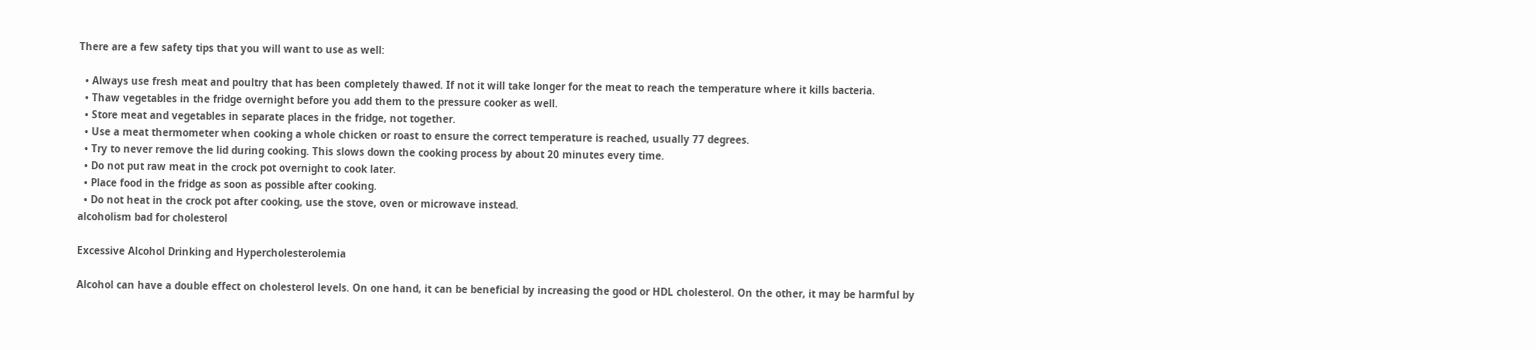There are a few safety tips that you will want to use as well:

  • Always use fresh meat and poultry that has been completely thawed. If not it will take longer for the meat to reach the temperature where it kills bacteria.
  • Thaw vegetables in the fridge overnight before you add them to the pressure cooker as well.
  • Store meat and vegetables in separate places in the fridge, not together.
  • Use a meat thermometer when cooking a whole chicken or roast to ensure the correct temperature is reached, usually 77 degrees.
  • Try to never remove the lid during cooking. This slows down the cooking process by about 20 minutes every time.
  • Do not put raw meat in the crock pot overnight to cook later.
  • Place food in the fridge as soon as possible after cooking.
  • Do not heat in the crock pot after cooking, use the stove, oven or microwave instead.
alcoholism bad for cholesterol

Excessive Alcohol Drinking and Hypercholesterolemia

Alcohol can have a double effect on cholesterol levels. On one hand, it can be beneficial by increasing the good or HDL cholesterol. On the other, it may be harmful by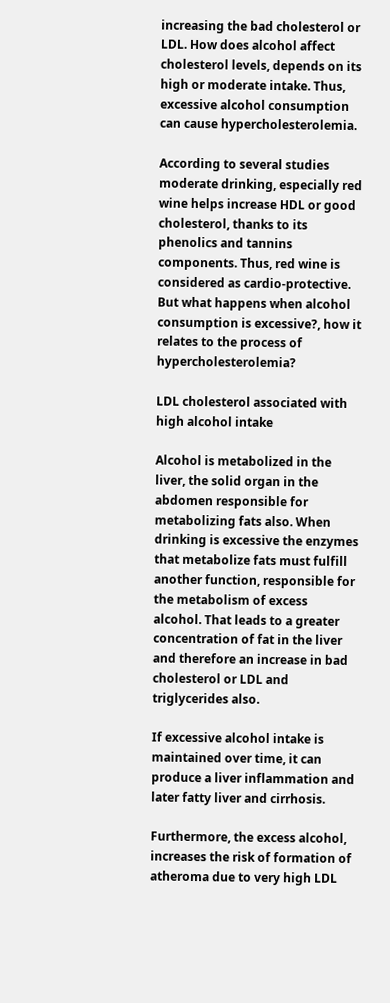increasing the bad cholesterol or LDL. How does alcohol affect cholesterol levels, depends on its high or moderate intake. Thus, excessive alcohol consumption can cause hypercholesterolemia.

According to several studies moderate drinking, especially red wine helps increase HDL or good cholesterol, thanks to its phenolics and tannins components. Thus, red wine is considered as cardio-protective. But what happens when alcohol consumption is excessive?, how it relates to the process of hypercholesterolemia?

LDL cholesterol associated with high alcohol intake

Alcohol is metabolized in the liver, the solid organ in the abdomen responsible for metabolizing fats also. When drinking is excessive the enzymes that metabolize fats must fulfill another function, responsible for the metabolism of excess alcohol. That leads to a greater concentration of fat in the liver and therefore an increase in bad cholesterol or LDL and triglycerides also.

If excessive alcohol intake is maintained over time, it can produce a liver inflammation and later fatty liver and cirrhosis.

Furthermore, the excess alcohol, increases the risk of formation of atheroma due to very high LDL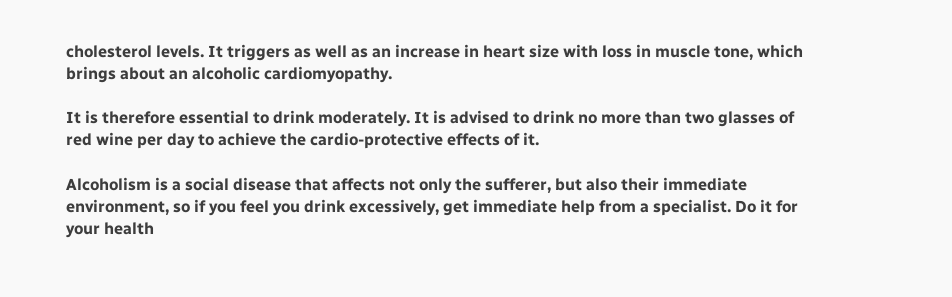cholesterol levels. It triggers as well as an increase in heart size with loss in muscle tone, which brings about an alcoholic cardiomyopathy.

It is therefore essential to drink moderately. It is advised to drink no more than two glasses of red wine per day to achieve the cardio-protective effects of it.

Alcoholism is a social disease that affects not only the sufferer, but also their immediate environment, so if you feel you drink excessively, get immediate help from a specialist. Do it for your health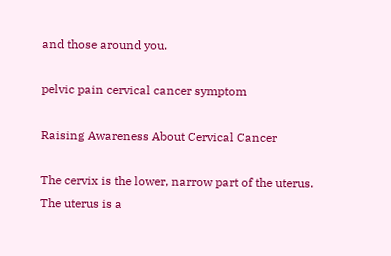and those around you.

pelvic pain cervical cancer symptom

Raising Awareness About Cervical Cancer

The cervix is the lower, narrow part of the uterus. The uterus is a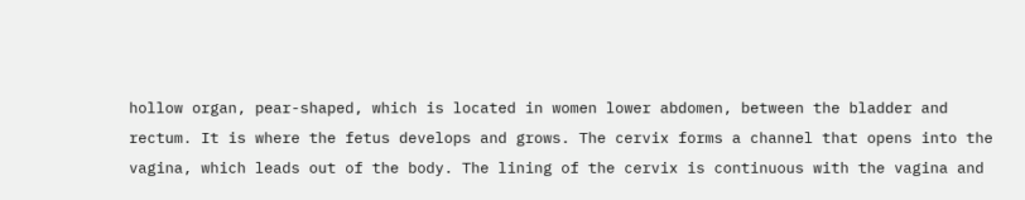hollow organ, pear-shaped, which is located in women lower abdomen, between the bladder and rectum. It is where the fetus develops and grows. The cervix forms a channel that opens into the vagina, which leads out of the body. The lining of the cervix is continuous with the vagina and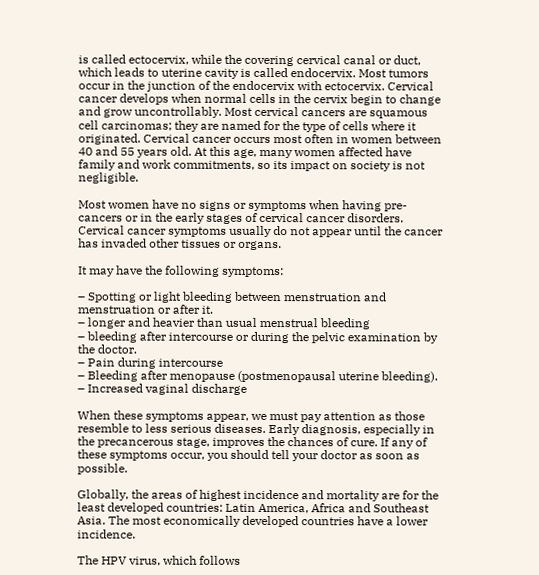is called ectocervix, while the covering cervical canal or duct, which leads to uterine cavity is called endocervix. Most tumors occur in the junction of the endocervix with ectocervix. Cervical cancer develops when normal cells in the cervix begin to change and grow uncontrollably. Most cervical cancers are squamous cell carcinomas; they are named for the type of cells where it originated. Cervical cancer occurs most often in women between 40 and 55 years old. At this age, many women affected have family and work commitments, so its impact on society is not negligible.

Most women have no signs or symptoms when having pre-cancers or in the early stages of cervical cancer disorders. Cervical cancer symptoms usually do not appear until the cancer has invaded other tissues or organs.

It may have the following symptoms:

– Spotting or light bleeding between menstruation and menstruation or after it.
– longer and heavier than usual menstrual bleeding
– bleeding after intercourse or during the pelvic examination by the doctor.
– Pain during intercourse
– Bleeding after menopause (postmenopausal uterine bleeding).
– Increased vaginal discharge

When these symptoms appear, we must pay attention as those resemble to less serious diseases. Early diagnosis, especially in the precancerous stage, improves the chances of cure. If any of these symptoms occur, you should tell your doctor as soon as possible.

Globally, the areas of highest incidence and mortality are for the least developed countries: Latin America, Africa and Southeast Asia. The most economically developed countries have a lower incidence.

The HPV virus, which follows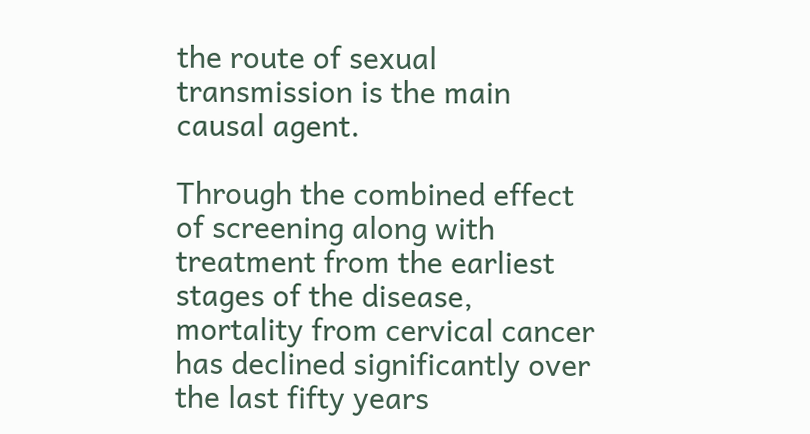the route of sexual transmission is the main causal agent.

Through the combined effect of screening along with treatment from the earliest stages of the disease, mortality from cervical cancer has declined significantly over the last fifty years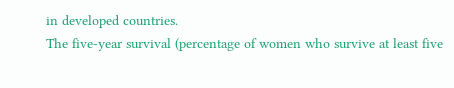in developed countries.
The five-year survival (percentage of women who survive at least five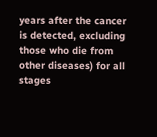years after the cancer is detected, excluding those who die from other diseases) for all stages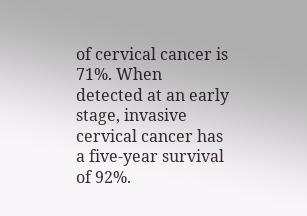of cervical cancer is 71%. When detected at an early stage, invasive cervical cancer has a five-year survival of 92%.